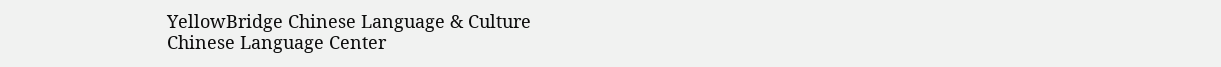YellowBridge Chinese Language & Culture
Chinese Language Center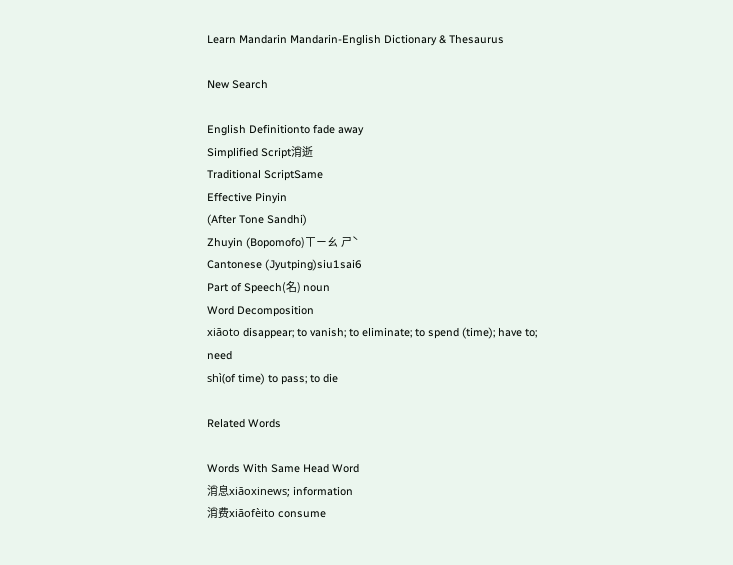Learn Mandarin Mandarin-English Dictionary & Thesaurus

New Search

English Definitionto fade away
Simplified Script消逝
Traditional ScriptSame
Effective Pinyin
(After Tone Sandhi)
Zhuyin (Bopomofo)ㄒㄧㄠ ㄕˋ
Cantonese (Jyutping)siu1sai6
Part of Speech(名) noun
Word Decomposition
xiāoto disappear; to vanish; to eliminate; to spend (time); have to; need
shì(of time) to pass; to die

Related Words

Words With Same Head Word
消息xiāoxinews; information
消费xiāofèito consume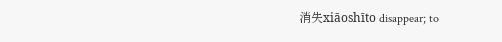消失xiāoshīto disappear; to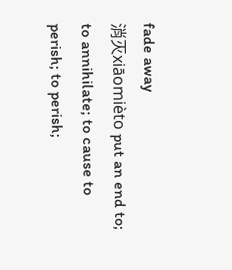fade away
消灭xiāomièto put an end to; to annihilate; to cause to perish; to perish;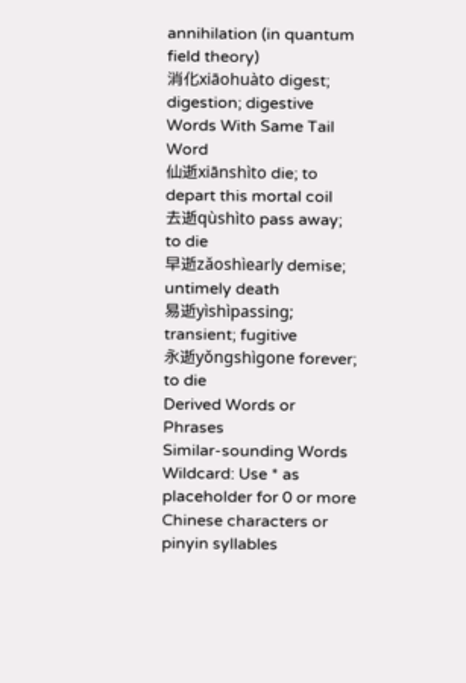annihilation (in quantum field theory)
消化xiāohuàto digest; digestion; digestive
Words With Same Tail Word
仙逝xiānshìto die; to depart this mortal coil
去逝qùshìto pass away; to die
早逝zǎoshìearly demise; untimely death
易逝yìshìpassing; transient; fugitive
永逝yǒngshìgone forever; to die
Derived Words or Phrases
Similar-sounding Words
Wildcard: Use * as placeholder for 0 or more
Chinese characters or pinyin syllables